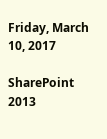Friday, March 10, 2017

SharePoint 2013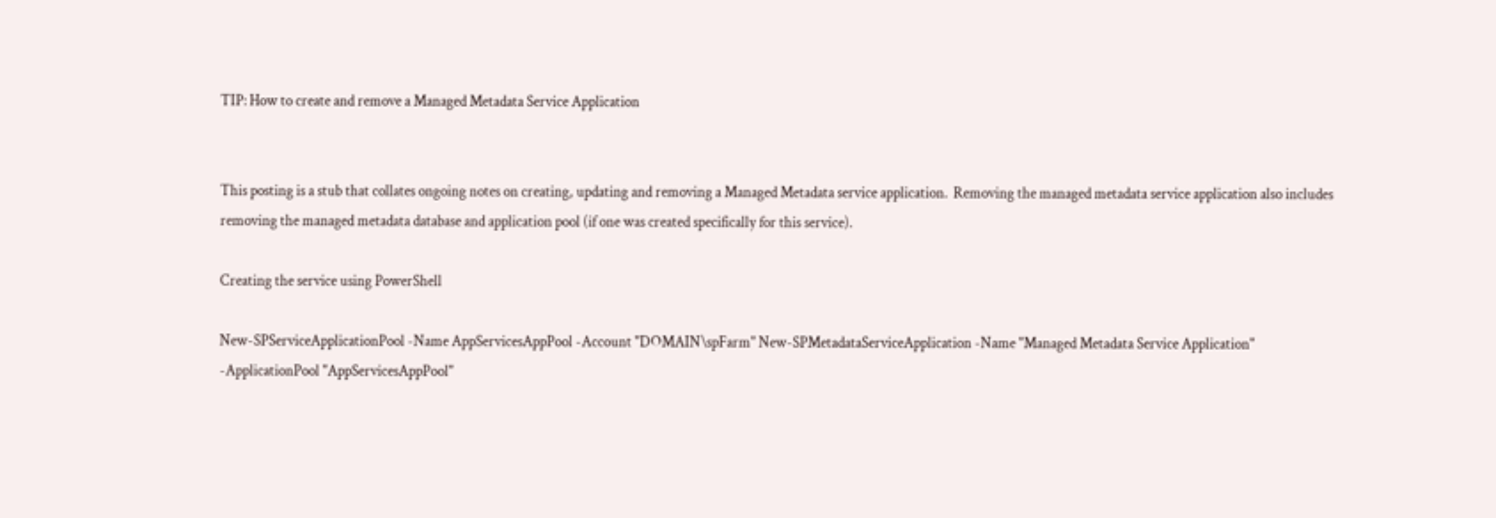TIP: How to create and remove a Managed Metadata Service Application


This posting is a stub that collates ongoing notes on creating, updating and removing a Managed Metadata service application.  Removing the managed metadata service application also includes removing the managed metadata database and application pool (if one was created specifically for this service).

Creating the service using PowerShell

New-SPServiceApplicationPool -Name AppServicesAppPool -Account "DOMAIN\spFarm" New-SPMetadataServiceApplication -Name "Managed Metadata Service Application" -ApplicationPool "AppServicesAppPool"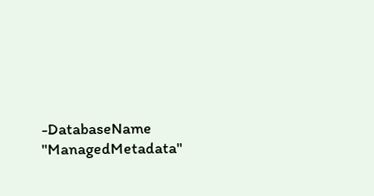-DatabaseName "ManagedMetadata"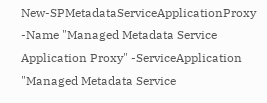New-SPMetadataServiceApplicationProxy -Name "Managed Metadata Service Application Proxy" -ServiceApplication "Managed Metadata Service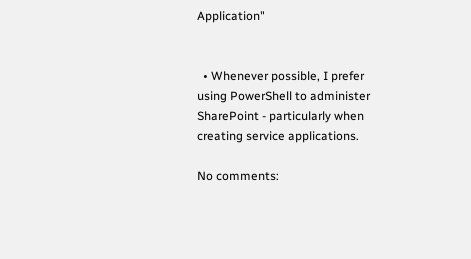Application"


  • Whenever possible, I prefer using PowerShell to administer SharePoint - particularly when creating service applications.

No comments: